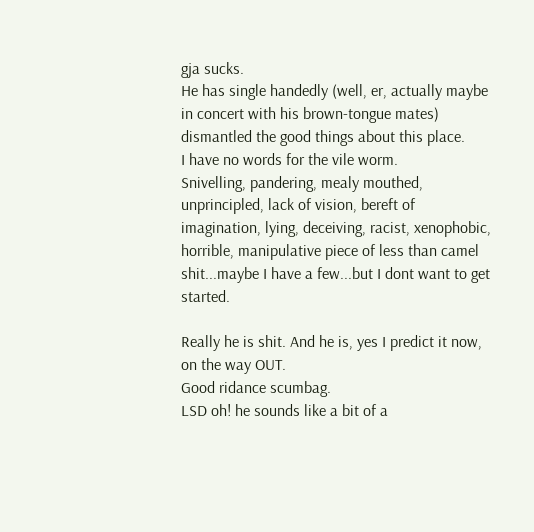gja sucks.
He has single handedly (well, er, actually maybe in concert with his brown-tongue mates) dismantled the good things about this place.
I have no words for the vile worm.
Snivelling, pandering, mealy mouthed, unprincipled, lack of vision, bereft of imagination, lying, deceiving, racist, xenophobic, horrible, manipulative piece of less than camel shit...maybe I have a few...but I dont want to get started.

Really he is shit. And he is, yes I predict it now, on the way OUT.
Good ridance scumbag.
LSD oh! he sounds like a bit of a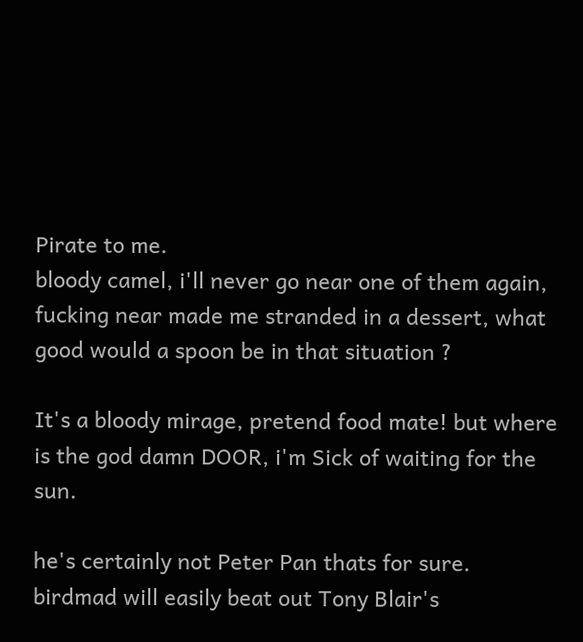Pirate to me.
bloody camel, i'll never go near one of them again, fucking near made me stranded in a dessert, what good would a spoon be in that situation ?

It's a bloody mirage, pretend food mate! but where is the god damn DOOR, i'm Sick of waiting for the sun.

he's certainly not Peter Pan thats for sure.
birdmad will easily beat out Tony Blair's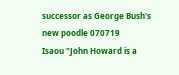successor as George Bush's new poodle 070719
Isaou "John Howard is a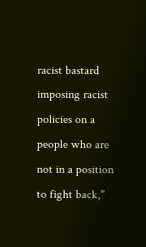racist bastard imposing racist policies on a people who are not in a position to fight back,"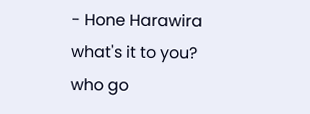- Hone Harawira
what's it to you?
who go